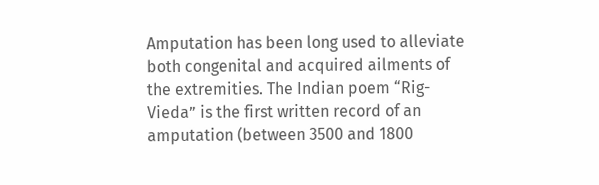Amputation has been long used to alleviate both congenital and acquired ailments of the extremities. The Indian poem “Rig-Vieda” is the first written record of an amputation (between 3500 and 1800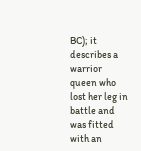BC); it describes a warrior queen who lost her leg in battle and was fitted with an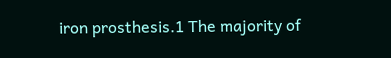iron prosthesis.1 The majority of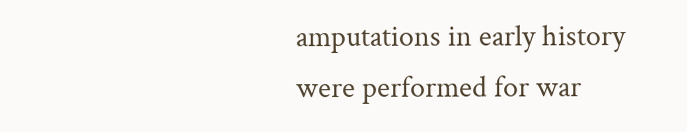amputations in early history were performed for war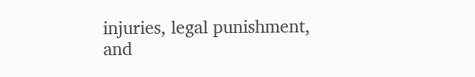injuries, legal punishment, and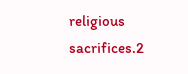religious sacrifices.2